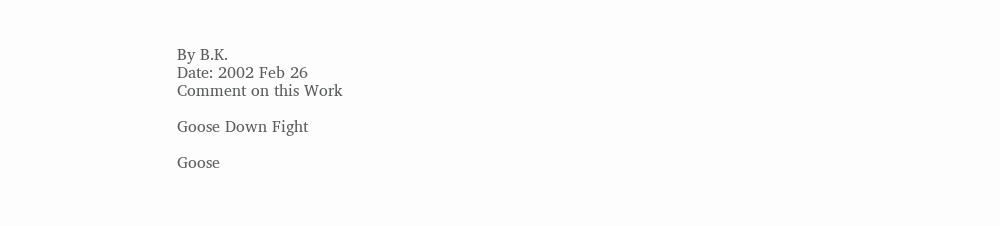By B.K.
Date: 2002 Feb 26
Comment on this Work

Goose Down Fight

Goose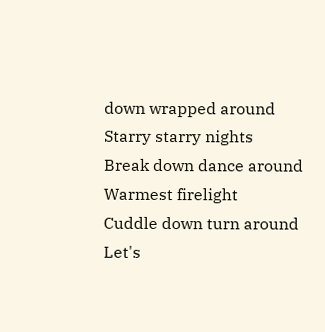down wrapped around
Starry starry nights
Break down dance around
Warmest firelight
Cuddle down turn around
Let's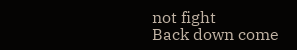not fight
Back down come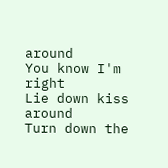around
You know I'm right
Lie down kiss around
Turn down the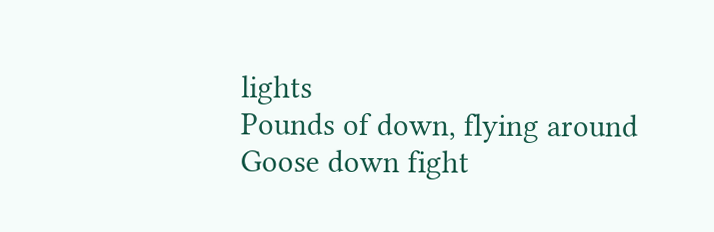lights
Pounds of down, flying around
Goose down fight